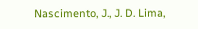Nascimento, J., J. D. Lima,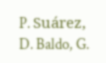P. Suárez, D. Baldo, G.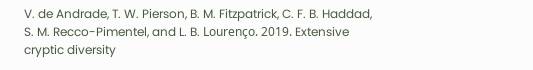V. de Andrade, T. W. Pierson, B. M. Fitzpatrick, C. F. B. Haddad, S. M. Recco-Pimentel, and L. B. Lourenço. 2019. Extensive cryptic diversity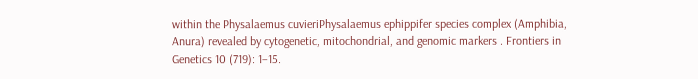within the Physalaemus cuvieriPhysalaemus ephippifer species complex (Amphibia, Anura) revealed by cytogenetic, mitochondrial, and genomic markers . Frontiers in Genetics 10 (719): 1–15.